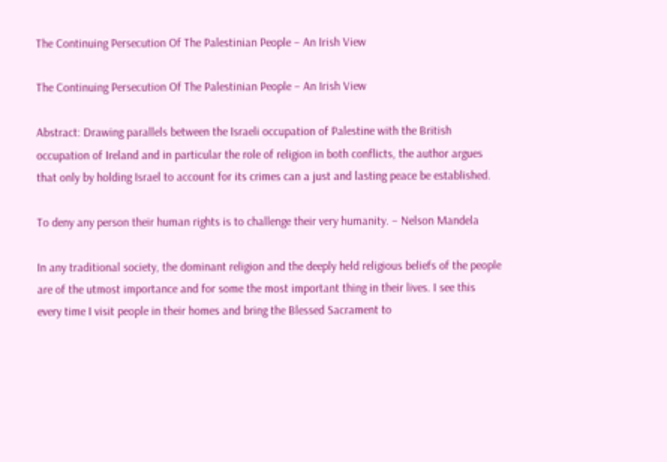The Continuing Persecution Of The Palestinian People – An Irish View

The Continuing Persecution Of The Palestinian People – An Irish View

Abstract: Drawing parallels between the Israeli occupation of Palestine with the British occupation of Ireland and in particular the role of religion in both conflicts, the author argues that only by holding Israel to account for its crimes can a just and lasting peace be established.

To deny any person their human rights is to challenge their very humanity. – Nelson Mandela

In any traditional society, the dominant religion and the deeply held religious beliefs of the people are of the utmost importance and for some the most important thing in their lives. I see this every time I visit people in their homes and bring the Blessed Sacrament to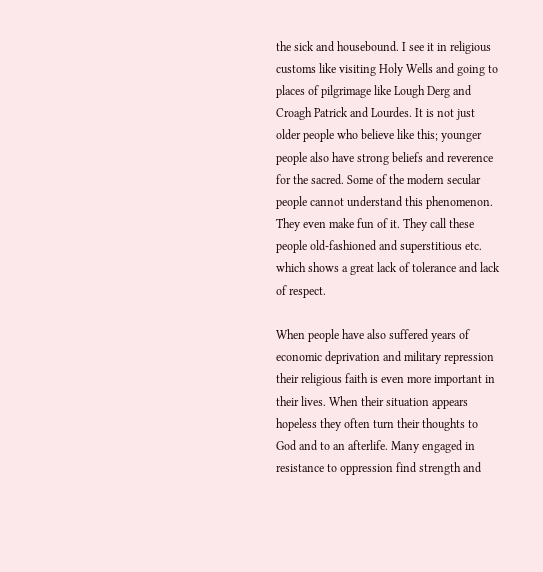the sick and housebound. I see it in religious customs like visiting Holy Wells and going to places of pilgrimage like Lough Derg and Croagh Patrick and Lourdes. It is not just older people who believe like this; younger people also have strong beliefs and reverence for the sacred. Some of the modern secular people cannot understand this phenomenon. They even make fun of it. They call these people old-fashioned and superstitious etc. which shows a great lack of tolerance and lack of respect.

When people have also suffered years of economic deprivation and military repression their religious faith is even more important in their lives. When their situation appears hopeless they often turn their thoughts to God and to an afterlife. Many engaged in resistance to oppression find strength and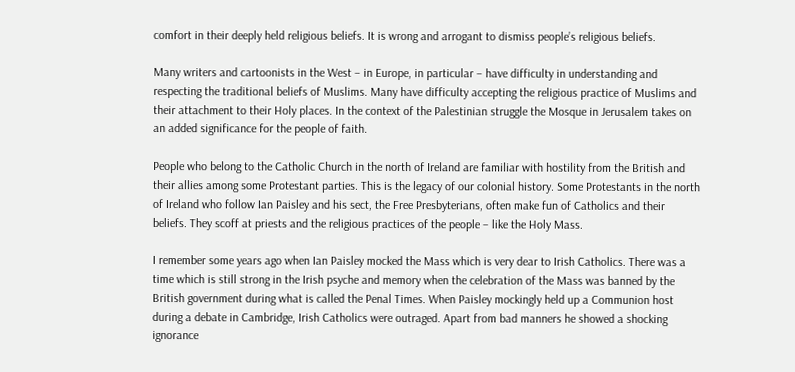comfort in their deeply held religious beliefs. It is wrong and arrogant to dismiss people’s religious beliefs.

Many writers and cartoonists in the West – in Europe, in particular – have difficulty in understanding and respecting the traditional beliefs of Muslims. Many have difficulty accepting the religious practice of Muslims and their attachment to their Holy places. In the context of the Palestinian struggle the Mosque in Jerusalem takes on an added significance for the people of faith.

People who belong to the Catholic Church in the north of Ireland are familiar with hostility from the British and their allies among some Protestant parties. This is the legacy of our colonial history. Some Protestants in the north of Ireland who follow Ian Paisley and his sect, the Free Presbyterians, often make fun of Catholics and their beliefs. They scoff at priests and the religious practices of the people – like the Holy Mass.

I remember some years ago when Ian Paisley mocked the Mass which is very dear to Irish Catholics. There was a time which is still strong in the Irish psyche and memory when the celebration of the Mass was banned by the British government during what is called the Penal Times. When Paisley mockingly held up a Communion host during a debate in Cambridge, Irish Catholics were outraged. Apart from bad manners he showed a shocking ignorance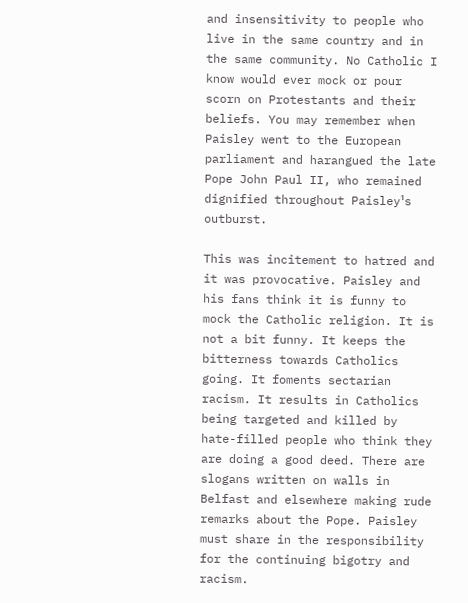and insensitivity to people who live in the same country and in the same community. No Catholic I know would ever mock or pour scorn on Protestants and their beliefs. You may remember when Paisley went to the European parliament and harangued the late Pope John Paul II, who remained dignified throughout Paisley¹s outburst.

This was incitement to hatred and it was provocative. Paisley and his fans think it is funny to mock the Catholic religion. It is not a bit funny. It keeps the bitterness towards Catholics going. It foments sectarian racism. It results in Catholics being targeted and killed by hate-filled people who think they are doing a good deed. There are slogans written on walls in Belfast and elsewhere making rude remarks about the Pope. Paisley must share in the responsibility for the continuing bigotry and racism.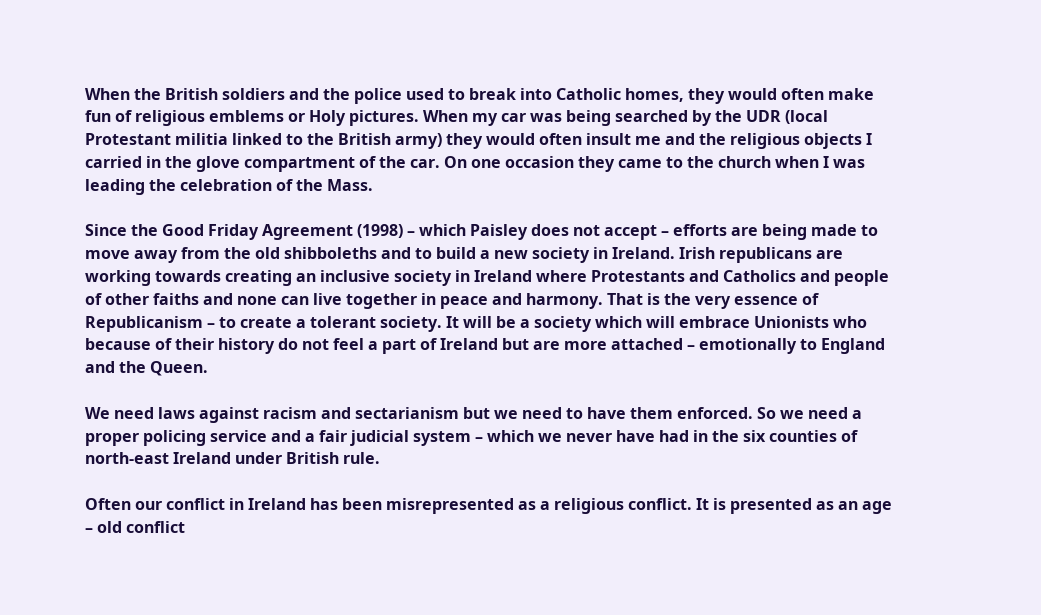When the British soldiers and the police used to break into Catholic homes, they would often make fun of religious emblems or Holy pictures. When my car was being searched by the UDR (local Protestant militia linked to the British army) they would often insult me and the religious objects I carried in the glove compartment of the car. On one occasion they came to the church when I was leading the celebration of the Mass.

Since the Good Friday Agreement (1998) – which Paisley does not accept – efforts are being made to move away from the old shibboleths and to build a new society in Ireland. Irish republicans are working towards creating an inclusive society in Ireland where Protestants and Catholics and people of other faiths and none can live together in peace and harmony. That is the very essence of Republicanism – to create a tolerant society. It will be a society which will embrace Unionists who because of their history do not feel a part of Ireland but are more attached – emotionally to England and the Queen.

We need laws against racism and sectarianism but we need to have them enforced. So we need a proper policing service and a fair judicial system – which we never have had in the six counties of north-east Ireland under British rule.

Often our conflict in Ireland has been misrepresented as a religious conflict. It is presented as an age – old conflict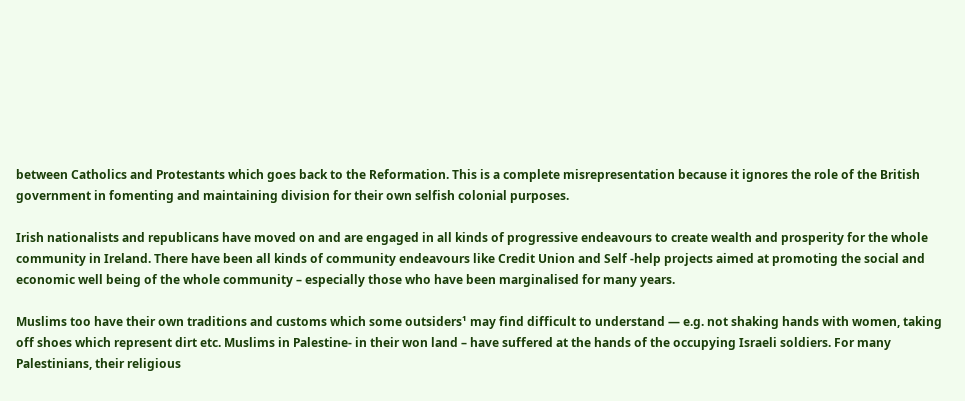between Catholics and Protestants which goes back to the Reformation. This is a complete misrepresentation because it ignores the role of the British government in fomenting and maintaining division for their own selfish colonial purposes.

Irish nationalists and republicans have moved on and are engaged in all kinds of progressive endeavours to create wealth and prosperity for the whole community in Ireland. There have been all kinds of community endeavours like Credit Union and Self -help projects aimed at promoting the social and economic well being of the whole community – especially those who have been marginalised for many years.

Muslims too have their own traditions and customs which some outsiders¹ may find difficult to understand — e.g. not shaking hands with women, taking off shoes which represent dirt etc. Muslims in Palestine- in their won land – have suffered at the hands of the occupying Israeli soldiers. For many Palestinians, their religious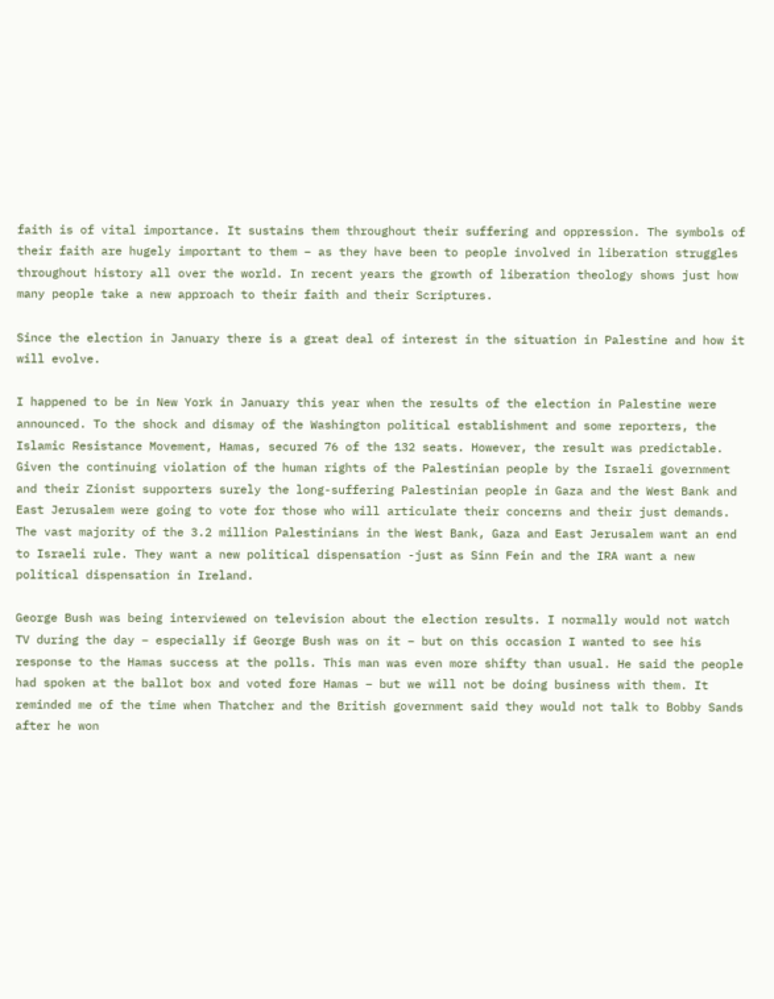faith is of vital importance. It sustains them throughout their suffering and oppression. The symbols of their faith are hugely important to them – as they have been to people involved in liberation struggles throughout history all over the world. In recent years the growth of liberation theology shows just how many people take a new approach to their faith and their Scriptures.

Since the election in January there is a great deal of interest in the situation in Palestine and how it will evolve.

I happened to be in New York in January this year when the results of the election in Palestine were announced. To the shock and dismay of the Washington political establishment and some reporters, the Islamic Resistance Movement, Hamas, secured 76 of the 132 seats. However, the result was predictable. Given the continuing violation of the human rights of the Palestinian people by the Israeli government and their Zionist supporters surely the long-suffering Palestinian people in Gaza and the West Bank and East Jerusalem were going to vote for those who will articulate their concerns and their just demands. The vast majority of the 3.2 million Palestinians in the West Bank, Gaza and East Jerusalem want an end to Israeli rule. They want a new political dispensation -just as Sinn Fein and the IRA want a new political dispensation in Ireland.

George Bush was being interviewed on television about the election results. I normally would not watch TV during the day – especially if George Bush was on it – but on this occasion I wanted to see his response to the Hamas success at the polls. This man was even more shifty than usual. He said the people had spoken at the ballot box and voted fore Hamas – but we will not be doing business with them. It reminded me of the time when Thatcher and the British government said they would not talk to Bobby Sands after he won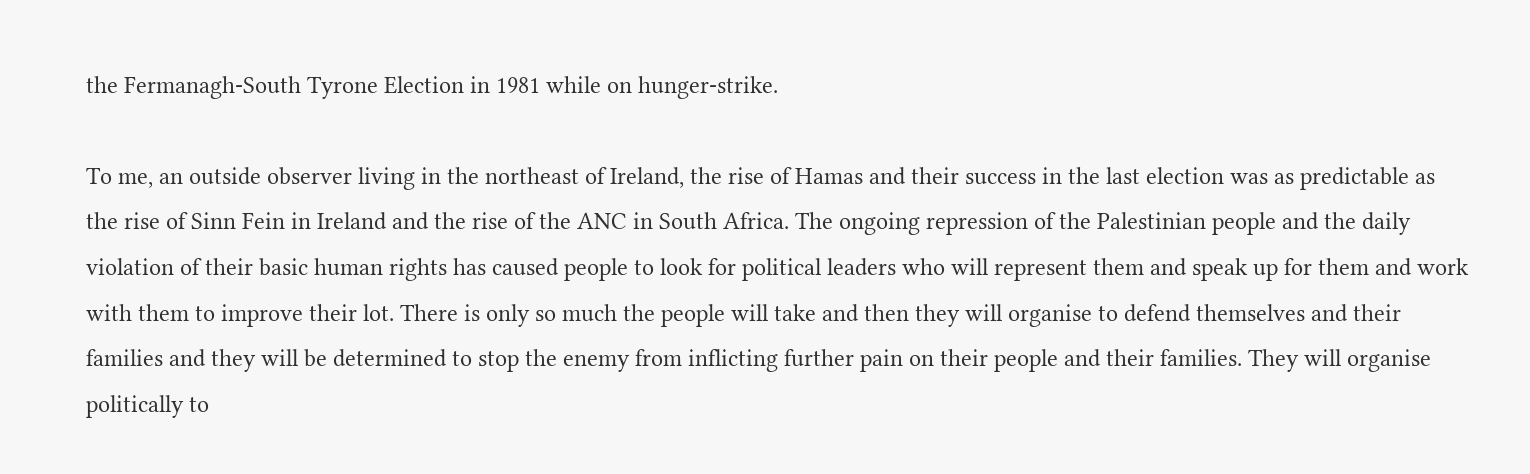the Fermanagh-South Tyrone Election in 1981 while on hunger-strike.

To me, an outside observer living in the northeast of Ireland, the rise of Hamas and their success in the last election was as predictable as the rise of Sinn Fein in Ireland and the rise of the ANC in South Africa. The ongoing repression of the Palestinian people and the daily violation of their basic human rights has caused people to look for political leaders who will represent them and speak up for them and work with them to improve their lot. There is only so much the people will take and then they will organise to defend themselves and their families and they will be determined to stop the enemy from inflicting further pain on their people and their families. They will organise politically to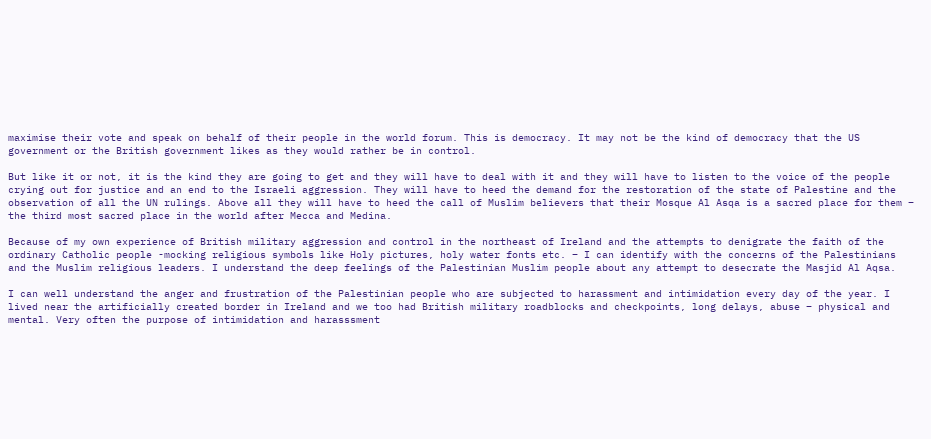maximise their vote and speak on behalf of their people in the world forum. This is democracy. It may not be the kind of democracy that the US government or the British government likes as they would rather be in control.

But like it or not, it is the kind they are going to get and they will have to deal with it and they will have to listen to the voice of the people crying out for justice and an end to the Israeli aggression. They will have to heed the demand for the restoration of the state of Palestine and the observation of all the UN rulings. Above all they will have to heed the call of Muslim believers that their Mosque Al Asqa is a sacred place for them – the third most sacred place in the world after Mecca and Medina.

Because of my own experience of British military aggression and control in the northeast of Ireland and the attempts to denigrate the faith of the ordinary Catholic people -mocking religious symbols like Holy pictures, holy water fonts etc. – I can identify with the concerns of the Palestinians and the Muslim religious leaders. I understand the deep feelings of the Palestinian Muslim people about any attempt to desecrate the Masjid Al Aqsa.

I can well understand the anger and frustration of the Palestinian people who are subjected to harassment and intimidation every day of the year. I lived near the artificially created border in Ireland and we too had British military roadblocks and checkpoints, long delays, abuse – physical and mental. Very often the purpose of intimidation and harasssment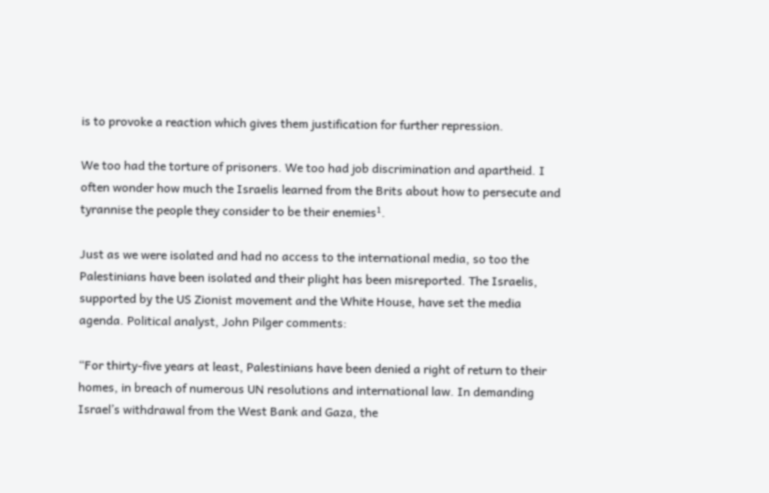is to provoke a reaction which gives them justification for further repression.

We too had the torture of prisoners. We too had job discrimination and apartheid. I often wonder how much the Israelis learned from the Brits about how to persecute and tyrannise the people they consider to be their enemies¹.

Just as we were isolated and had no access to the international media, so too the Palestinians have been isolated and their plight has been misreported. The Israelis, supported by the US Zionist movement and the White House, have set the media agenda. Political analyst, John Pilger comments:

“For thirty-five years at least, Palestinians have been denied a right of return to their homes, in breach of numerous UN resolutions and international law. In demanding Israel’s withdrawal from the West Bank and Gaza, the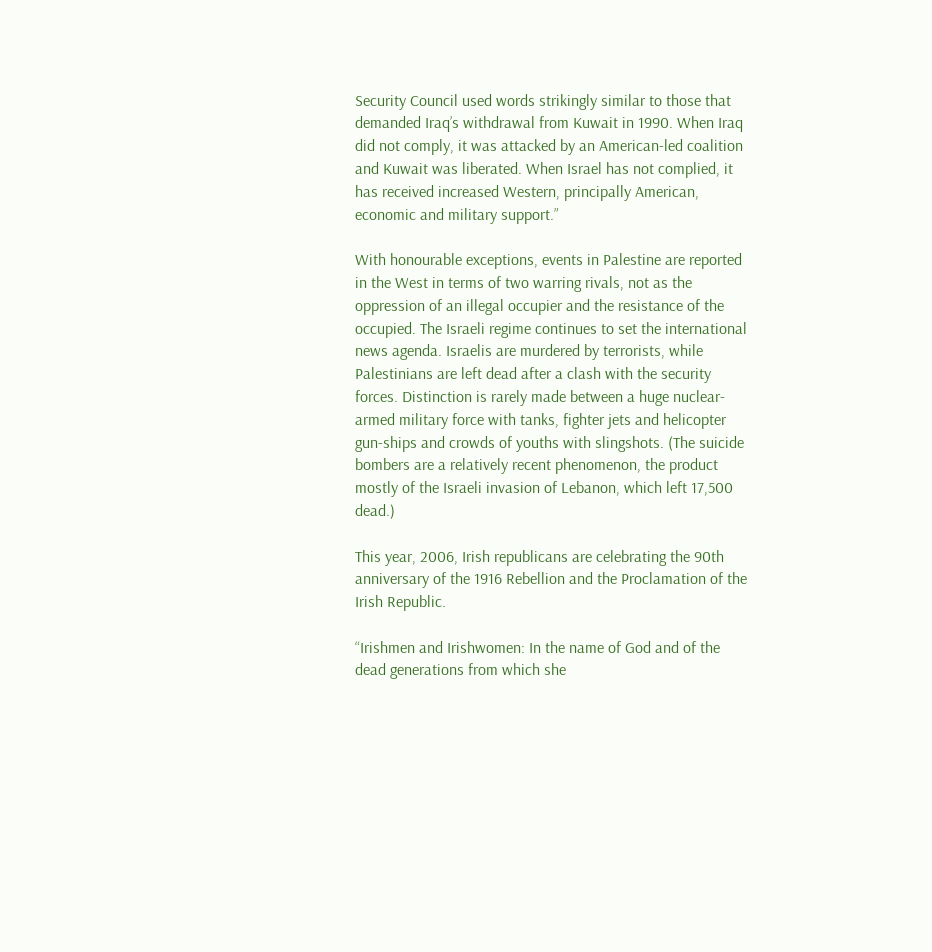Security Council used words strikingly similar to those that demanded Iraq’s withdrawal from Kuwait in 1990. When Iraq did not comply, it was attacked by an American-led coalition and Kuwait was liberated. When Israel has not complied, it has received increased Western, principally American, economic and military support.”

With honourable exceptions, events in Palestine are reported in the West in terms of two warring rivals, not as the oppression of an illegal occupier and the resistance of the occupied. The Israeli regime continues to set the international news agenda. Israelis are murdered by terrorists, while Palestinians are left dead after a clash with the security forces. Distinction is rarely made between a huge nuclear-armed military force with tanks, fighter jets and helicopter gun-ships and crowds of youths with slingshots. (The suicide bombers are a relatively recent phenomenon, the product mostly of the Israeli invasion of Lebanon, which left 17,500 dead.)

This year, 2006, Irish republicans are celebrating the 90th anniversary of the 1916 Rebellion and the Proclamation of the Irish Republic.

“Irishmen and Irishwomen: In the name of God and of the dead generations from which she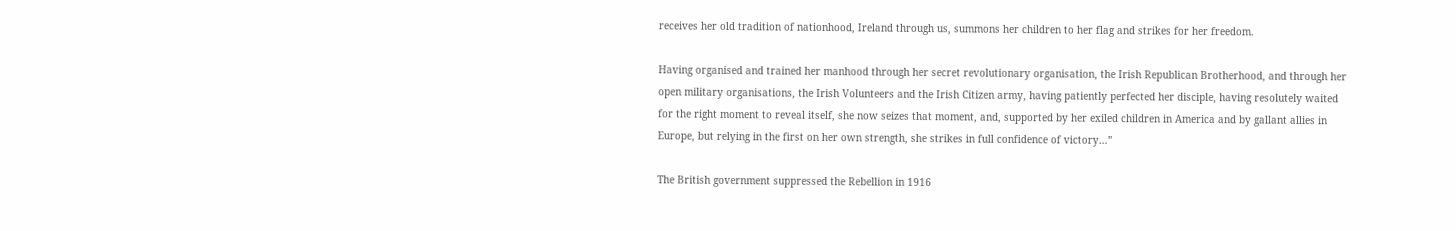receives her old tradition of nationhood, Ireland through us, summons her children to her flag and strikes for her freedom.

Having organised and trained her manhood through her secret revolutionary organisation, the Irish Republican Brotherhood, and through her open military organisations, the Irish Volunteers and the Irish Citizen army, having patiently perfected her disciple, having resolutely waited for the right moment to reveal itself, she now seizes that moment, and, supported by her exiled children in America and by gallant allies in Europe, but relying in the first on her own strength, she strikes in full confidence of victory…”

The British government suppressed the Rebellion in 1916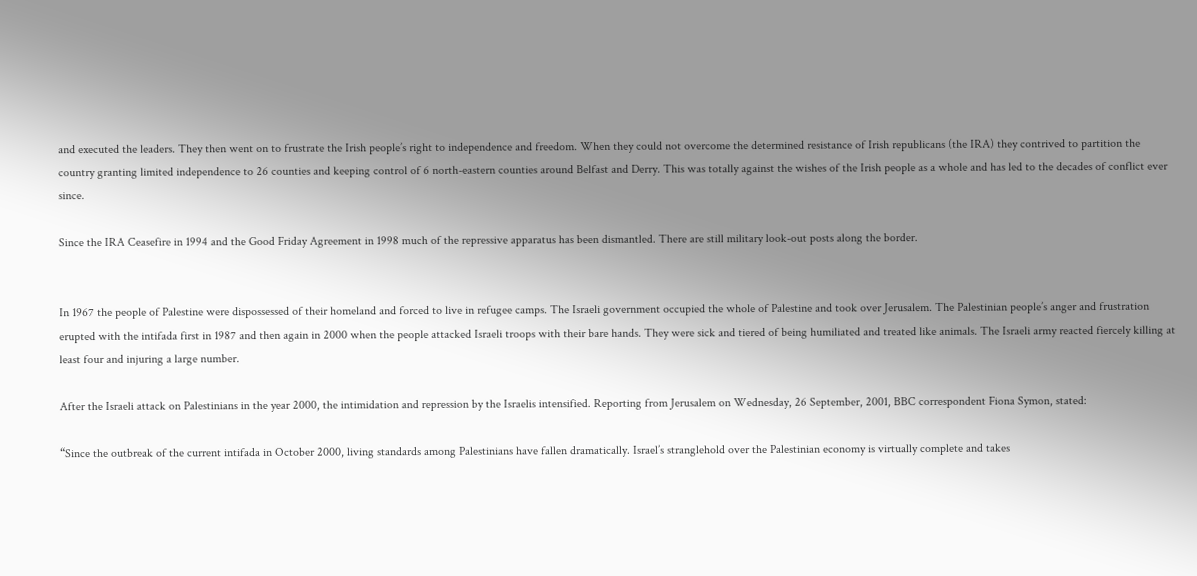and executed the leaders. They then went on to frustrate the Irish people’s right to independence and freedom. When they could not overcome the determined resistance of Irish republicans (the IRA) they contrived to partition the country granting limited independence to 26 counties and keeping control of 6 north-eastern counties around Belfast and Derry. This was totally against the wishes of the Irish people as a whole and has led to the decades of conflict ever since.

Since the IRA Ceasefire in 1994 and the Good Friday Agreement in 1998 much of the repressive apparatus has been dismantled. There are still military look-out posts along the border.


In 1967 the people of Palestine were dispossessed of their homeland and forced to live in refugee camps. The Israeli government occupied the whole of Palestine and took over Jerusalem. The Palestinian people’s anger and frustration erupted with the intifada first in 1987 and then again in 2000 when the people attacked Israeli troops with their bare hands. They were sick and tiered of being humiliated and treated like animals. The Israeli army reacted fiercely killing at least four and injuring a large number.

After the Israeli attack on Palestinians in the year 2000, the intimidation and repression by the Israelis intensified. Reporting from Jerusalem on Wednesday, 26 September, 2001, BBC correspondent Fiona Symon, stated:

“Since the outbreak of the current intifada in October 2000, living standards among Palestinians have fallen dramatically. Israel’s stranglehold over the Palestinian economy is virtually complete and takes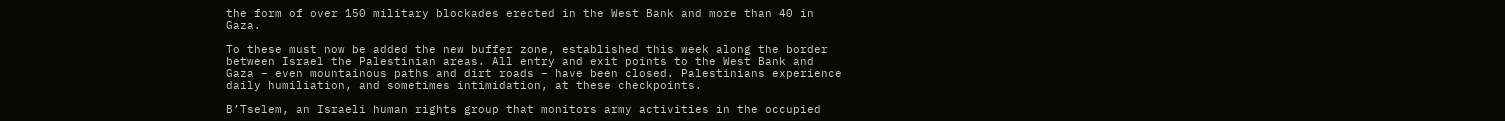the form of over 150 military blockades erected in the West Bank and more than 40 in Gaza.

To these must now be added the new buffer zone, established this week along the border between Israel the Palestinian areas. All entry and exit points to the West Bank and Gaza – even mountainous paths and dirt roads – have been closed. Palestinians experience daily humiliation, and sometimes intimidation, at these checkpoints.

B’Tselem, an Israeli human rights group that monitors army activities in the occupied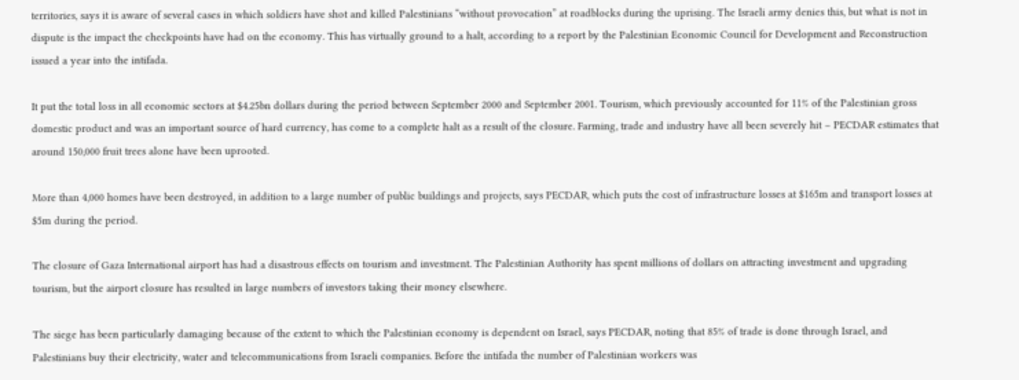territories, says it is aware of several cases in which soldiers have shot and killed Palestinians “without provocation” at roadblocks during the uprising. The Israeli army denies this, but what is not in dispute is the impact the checkpoints have had on the economy. This has virtually ground to a halt, according to a report by the Palestinian Economic Council for Development and Reconstruction issued a year into the intifada.

It put the total loss in all economic sectors at $4.25bn dollars during the period between September 2000 and September 2001. Tourism, which previously accounted for 11% of the Palestinian gross domestic product and was an important source of hard currency, has come to a complete halt as a result of the closure. Farming, trade and industry have all been severely hit – PECDAR estimates that around 150,000 fruit trees alone have been uprooted.

More than 4,000 homes have been destroyed, in addition to a large number of public buildings and projects, says PECDAR, which puts the cost of infrastructure losses at $165m and transport losses at $5m during the period.

The closure of Gaza International airport has had a disastrous effects on tourism and investment. The Palestinian Authority has spent millions of dollars on attracting investment and upgrading tourism, but the airport closure has resulted in large numbers of investors taking their money elsewhere.

The siege has been particularly damaging because of the extent to which the Palestinian economy is dependent on Israel, says PECDAR, noting that 85% of trade is done through Israel, and Palestinians buy their electricity, water and telecommunications from Israeli companies. Before the intifada the number of Palestinian workers was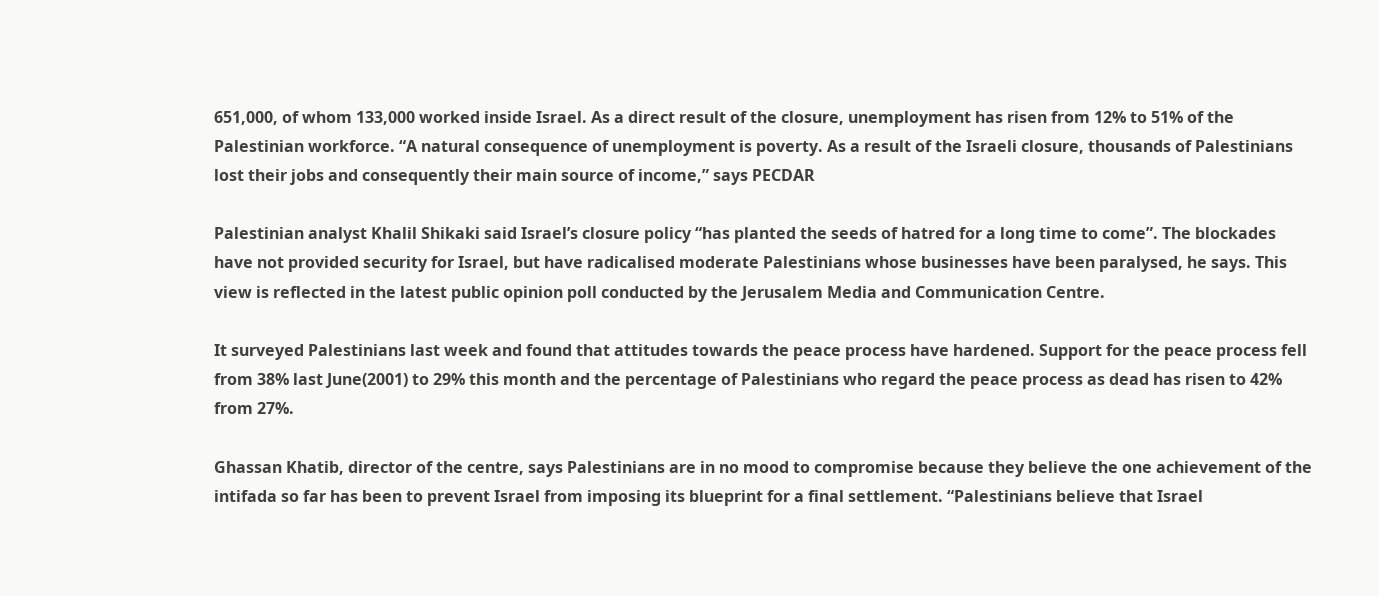651,000, of whom 133,000 worked inside Israel. As a direct result of the closure, unemployment has risen from 12% to 51% of the Palestinian workforce. “A natural consequence of unemployment is poverty. As a result of the Israeli closure, thousands of Palestinians lost their jobs and consequently their main source of income,” says PECDAR

Palestinian analyst Khalil Shikaki said Israel’s closure policy “has planted the seeds of hatred for a long time to come”. The blockades have not provided security for Israel, but have radicalised moderate Palestinians whose businesses have been paralysed, he says. This view is reflected in the latest public opinion poll conducted by the Jerusalem Media and Communication Centre.

It surveyed Palestinians last week and found that attitudes towards the peace process have hardened. Support for the peace process fell from 38% last June(2001) to 29% this month and the percentage of Palestinians who regard the peace process as dead has risen to 42% from 27%.

Ghassan Khatib, director of the centre, says Palestinians are in no mood to compromise because they believe the one achievement of the intifada so far has been to prevent Israel from imposing its blueprint for a final settlement. “Palestinians believe that Israel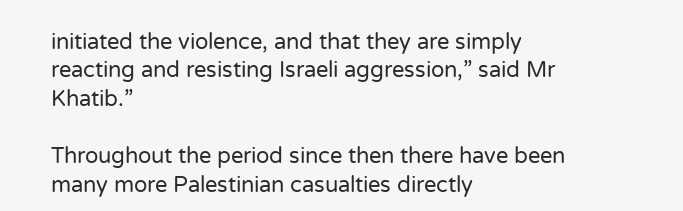initiated the violence, and that they are simply reacting and resisting Israeli aggression,” said Mr Khatib.”

Throughout the period since then there have been many more Palestinian casualties directly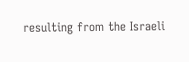resulting from the Israeli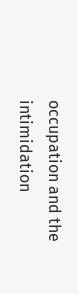occupation and the intimidation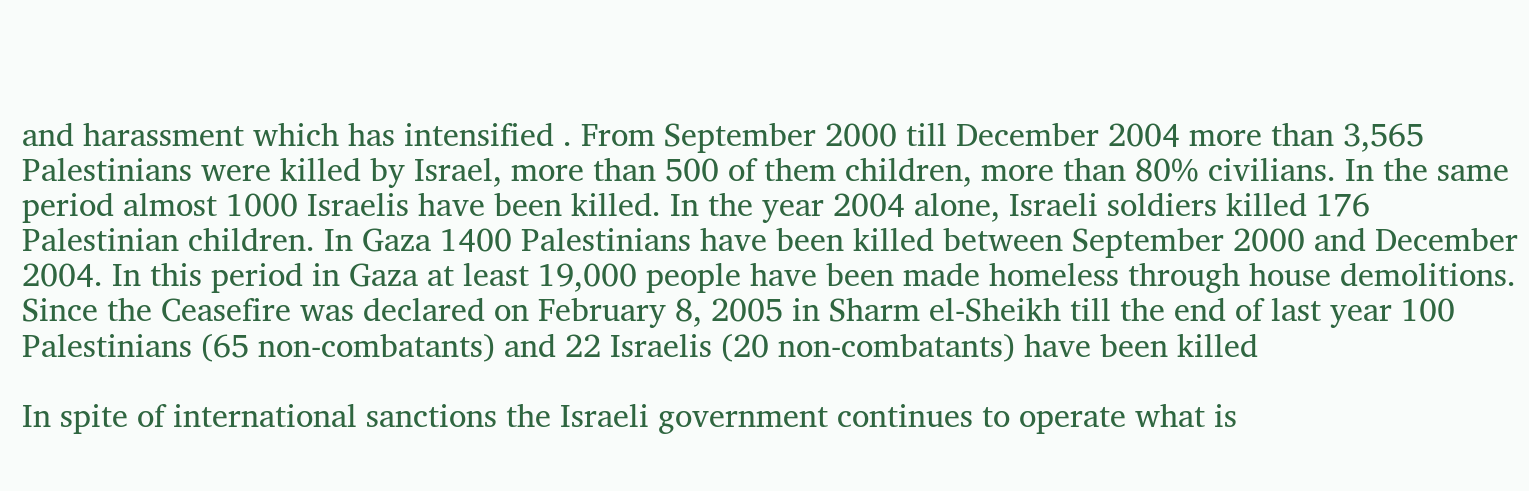and harassment which has intensified . From September 2000 till December 2004 more than 3,565 Palestinians were killed by Israel, more than 500 of them children, more than 80% civilians. In the same period almost 1000 Israelis have been killed. In the year 2004 alone, Israeli soldiers killed 176 Palestinian children. In Gaza 1400 Palestinians have been killed between September 2000 and December 2004. In this period in Gaza at least 19,000 people have been made homeless through house demolitions. Since the Ceasefire was declared on February 8, 2005 in Sharm el-Sheikh till the end of last year 100 Palestinians (65 non-combatants) and 22 Israelis (20 non-combatants) have been killed

In spite of international sanctions the Israeli government continues to operate what is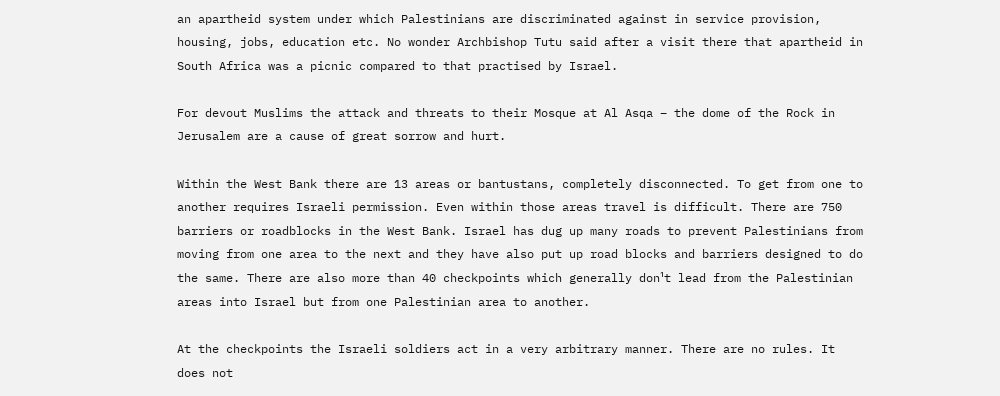an apartheid system under which Palestinians are discriminated against in service provision, housing, jobs, education etc. No wonder Archbishop Tutu said after a visit there that apartheid in South Africa was a picnic compared to that practised by Israel.

For devout Muslims the attack and threats to their Mosque at Al Asqa – the dome of the Rock in Jerusalem are a cause of great sorrow and hurt.

Within the West Bank there are 13 areas or bantustans, completely disconnected. To get from one to another requires Israeli permission. Even within those areas travel is difficult. There are 750 barriers or roadblocks in the West Bank. Israel has dug up many roads to prevent Palestinians from moving from one area to the next and they have also put up road blocks and barriers designed to do the same. There are also more than 40 checkpoints which generally don¹t lead from the Palestinian areas into Israel but from one Palestinian area to another.

At the checkpoints the Israeli soldiers act in a very arbitrary manner. There are no rules. It does not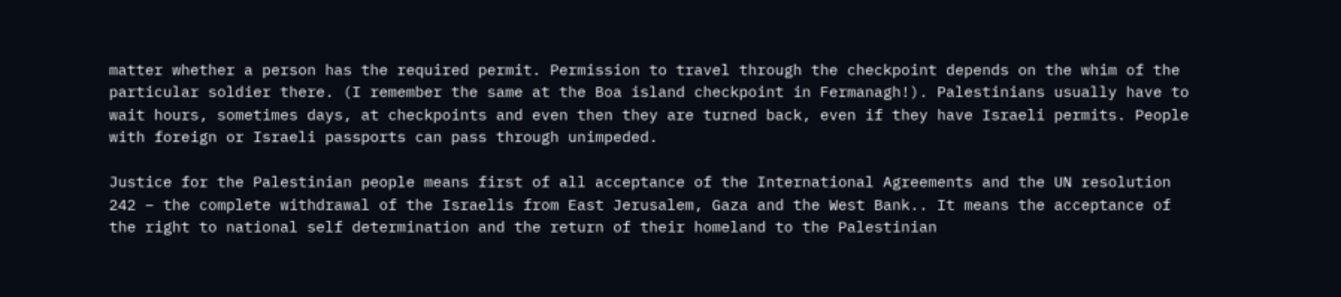matter whether a person has the required permit. Permission to travel through the checkpoint depends on the whim of the particular soldier there. (I remember the same at the Boa island checkpoint in Fermanagh!). Palestinians usually have to wait hours, sometimes days, at checkpoints and even then they are turned back, even if they have Israeli permits. People with foreign or Israeli passports can pass through unimpeded.

Justice for the Palestinian people means first of all acceptance of the International Agreements and the UN resolution 242 – the complete withdrawal of the Israelis from East Jerusalem, Gaza and the West Bank.. It means the acceptance of the right to national self determination and the return of their homeland to the Palestinian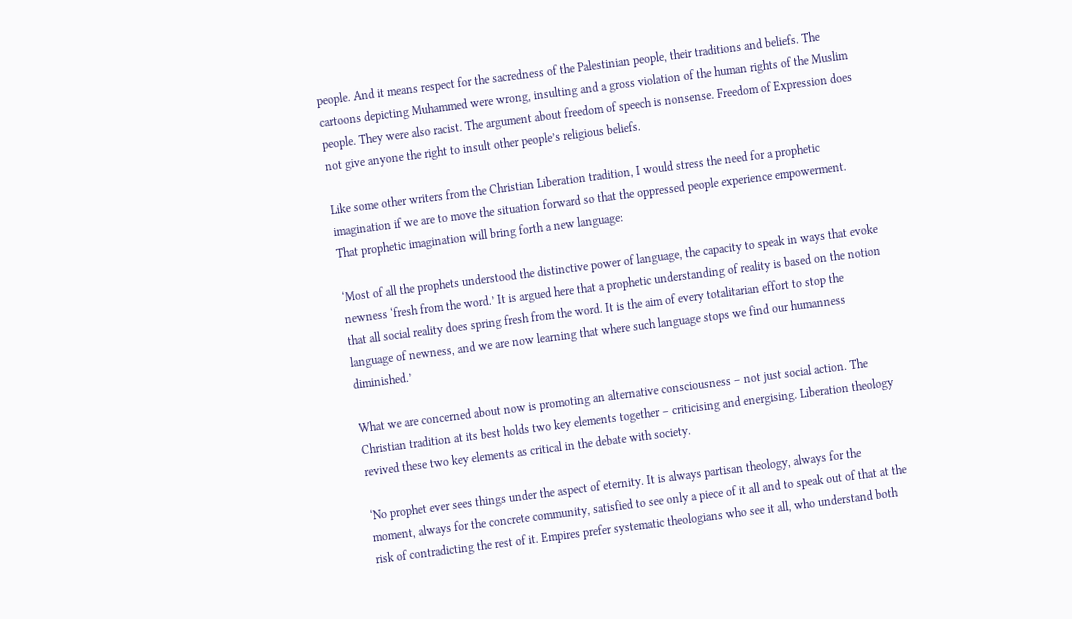people. And it means respect for the sacredness of the Palestinian people, their traditions and beliefs. The cartoons depicting Muhammed were wrong, insulting and a gross violation of the human rights of the Muslim people. They were also racist. The argument about freedom of speech is nonsense. Freedom of Expression does not give anyone the right to insult other people’s religious beliefs.

Like some other writers from the Christian Liberation tradition, I would stress the need for a prophetic imagination if we are to move the situation forward so that the oppressed people experience empowerment. That prophetic imagination will bring forth a new language:

‘Most of all the prophets understood the distinctive power of language, the capacity to speak in ways that evoke newness ‘fresh from the word.’ It is argued here that a prophetic understanding of reality is based on the notion that all social reality does spring fresh from the word. It is the aim of every totalitarian effort to stop the language of newness, and we are now learning that where such language stops we find our humanness diminished.’

What we are concerned about now is promoting an alternative consciousness – not just social action. The Christian tradition at its best holds two key elements together – criticising and energising. Liberation theology revived these two key elements as critical in the debate with society.

‘No prophet ever sees things under the aspect of eternity. It is always partisan theology, always for the moment, always for the concrete community, satisfied to see only a piece of it all and to speak out of that at the risk of contradicting the rest of it. Empires prefer systematic theologians who see it all, who understand both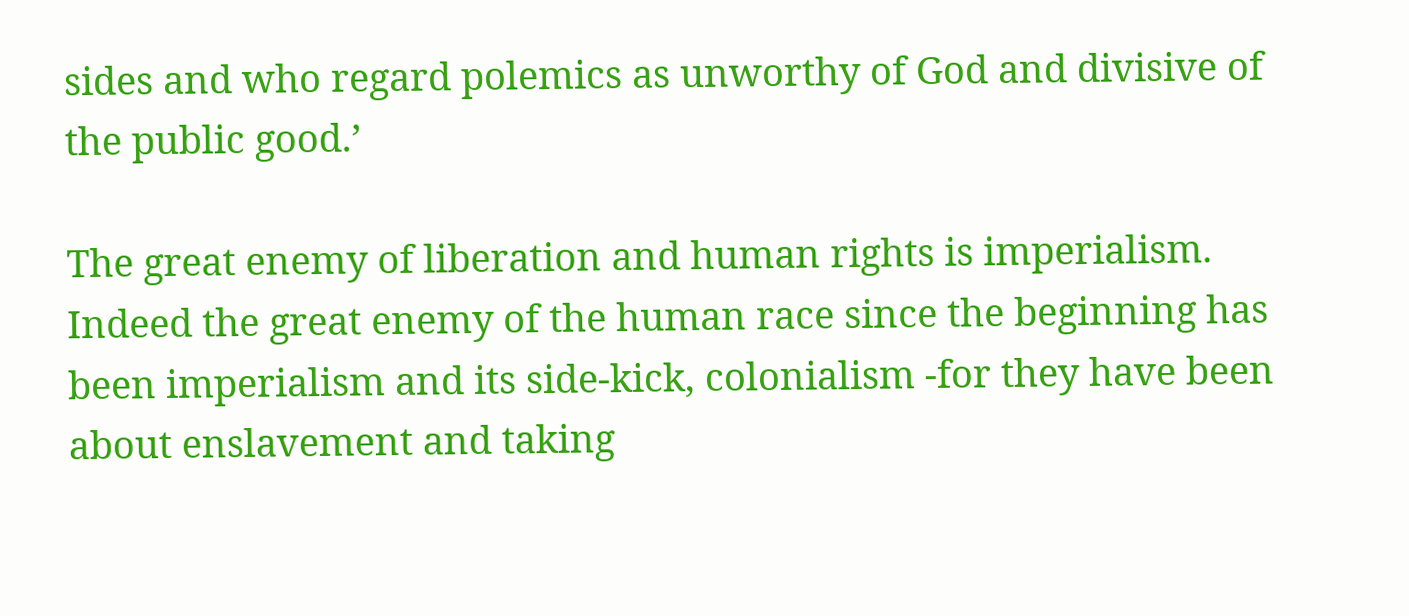sides and who regard polemics as unworthy of God and divisive of the public good.’

The great enemy of liberation and human rights is imperialism. Indeed the great enemy of the human race since the beginning has been imperialism and its side-kick, colonialism -for they have been about enslavement and taking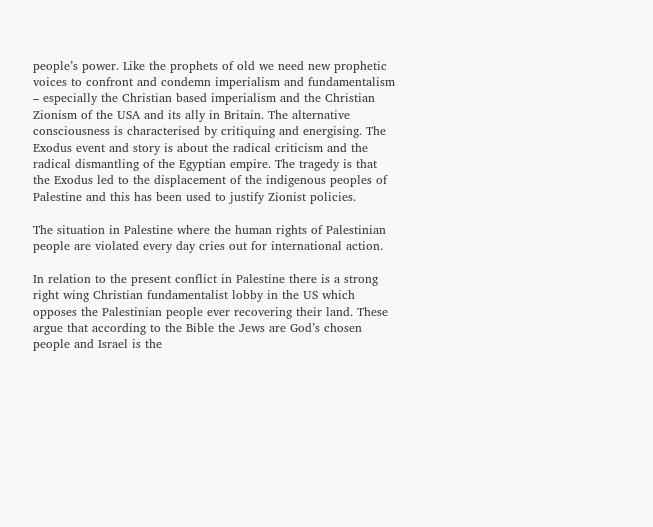people’s power. Like the prophets of old we need new prophetic voices to confront and condemn imperialism and fundamentalism – especially the Christian based imperialism and the Christian Zionism of the USA and its ally in Britain. The alternative consciousness is characterised by critiquing and energising. The Exodus event and story is about the radical criticism and the radical dismantling of the Egyptian empire. The tragedy is that the Exodus led to the displacement of the indigenous peoples of Palestine and this has been used to justify Zionist policies.

The situation in Palestine where the human rights of Palestinian people are violated every day cries out for international action.

In relation to the present conflict in Palestine there is a strong right wing Christian fundamentalist lobby in the US which opposes the Palestinian people ever recovering their land. These argue that according to the Bible the Jews are God’s chosen people and Israel is the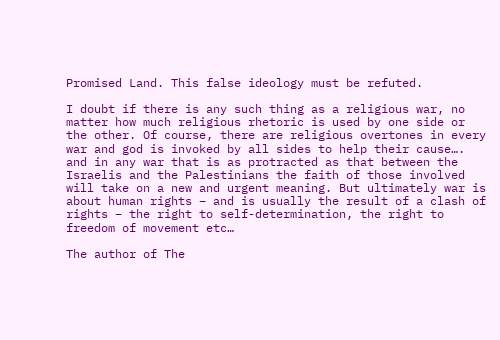Promised Land. This false ideology must be refuted.

I doubt if there is any such thing as a religious war, no matter how much religious rhetoric is used by one side or the other. Of course, there are religious overtones in every war and god is invoked by all sides to help their cause…. and in any war that is as protracted as that between the Israelis and the Palestinians the faith of those involved will take on a new and urgent meaning. But ultimately war is about human rights – and is usually the result of a clash of rights – the right to self-determination, the right to freedom of movement etc…

The author of The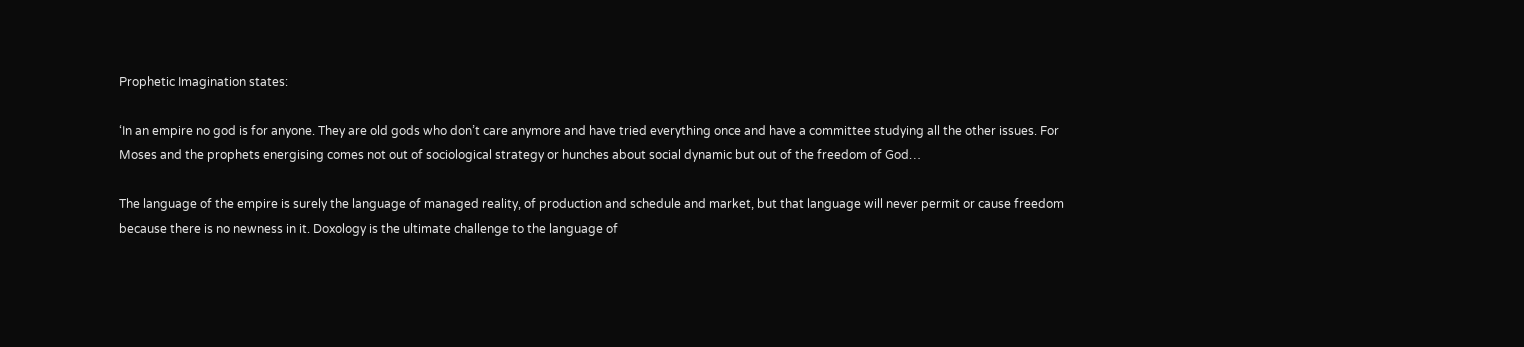Prophetic Imagination states:

‘In an empire no god is for anyone. They are old gods who don’t care anymore and have tried everything once and have a committee studying all the other issues. For Moses and the prophets energising comes not out of sociological strategy or hunches about social dynamic but out of the freedom of God…

The language of the empire is surely the language of managed reality, of production and schedule and market, but that language will never permit or cause freedom because there is no newness in it. Doxology is the ultimate challenge to the language of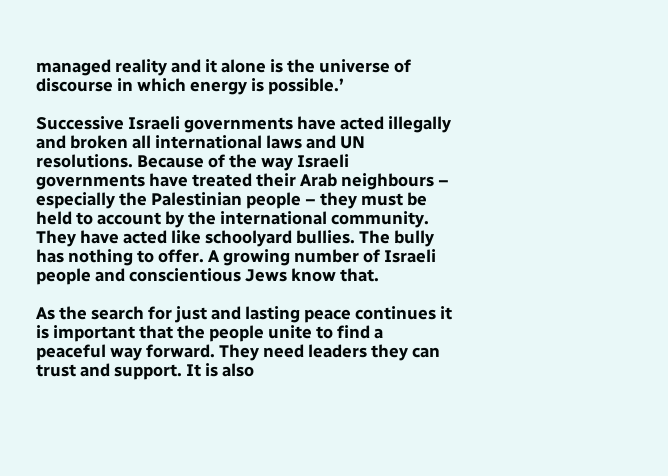managed reality and it alone is the universe of discourse in which energy is possible.’

Successive Israeli governments have acted illegally and broken all international laws and UN resolutions. Because of the way Israeli governments have treated their Arab neighbours – especially the Palestinian people – they must be held to account by the international community. They have acted like schoolyard bullies. The bully has nothing to offer. A growing number of Israeli people and conscientious Jews know that.

As the search for just and lasting peace continues it is important that the people unite to find a peaceful way forward. They need leaders they can trust and support. It is also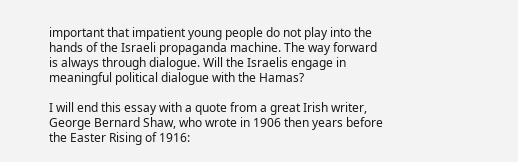important that impatient young people do not play into the hands of the Israeli propaganda machine. The way forward is always through dialogue. Will the Israelis engage in meaningful political dialogue with the Hamas?

I will end this essay with a quote from a great Irish writer, George Bernard Shaw, who wrote in 1906 then years before the Easter Rising of 1916: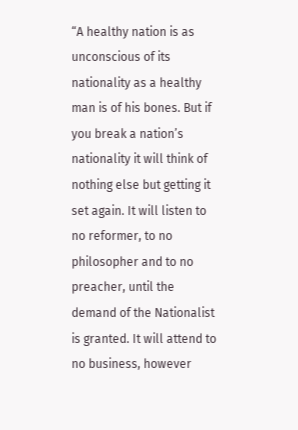“A healthy nation is as unconscious of its nationality as a healthy man is of his bones. But if you break a nation’s nationality it will think of nothing else but getting it set again. It will listen to no reformer, to no philosopher and to no preacher, until the demand of the Nationalist is granted. It will attend to no business, however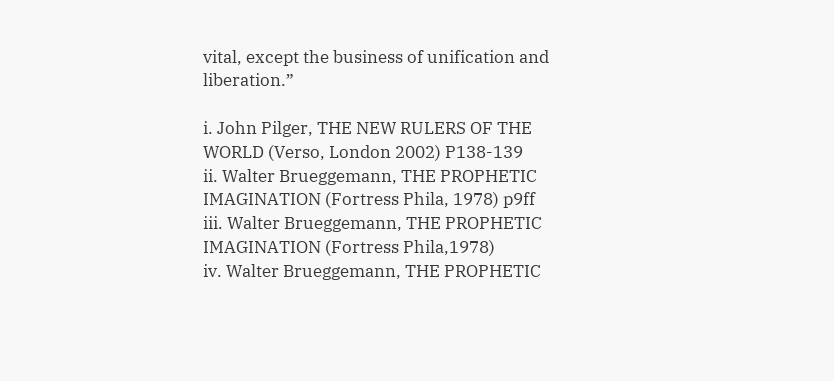vital, except the business of unification and liberation.”

i. John Pilger, THE NEW RULERS OF THE WORLD (Verso, London 2002) P138-139
ii. Walter Brueggemann, THE PROPHETIC IMAGINATION (Fortress Phila, 1978) p9ff
iii. Walter Brueggemann, THE PROPHETIC IMAGINATION (Fortress Phila,1978)
iv. Walter Brueggemann, THE PROPHETIC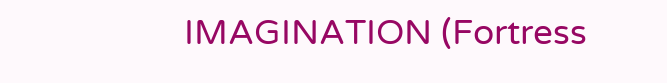IMAGINATION (Fortress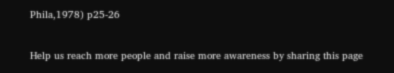Phila,1978) p25-26

Help us reach more people and raise more awareness by sharing this page